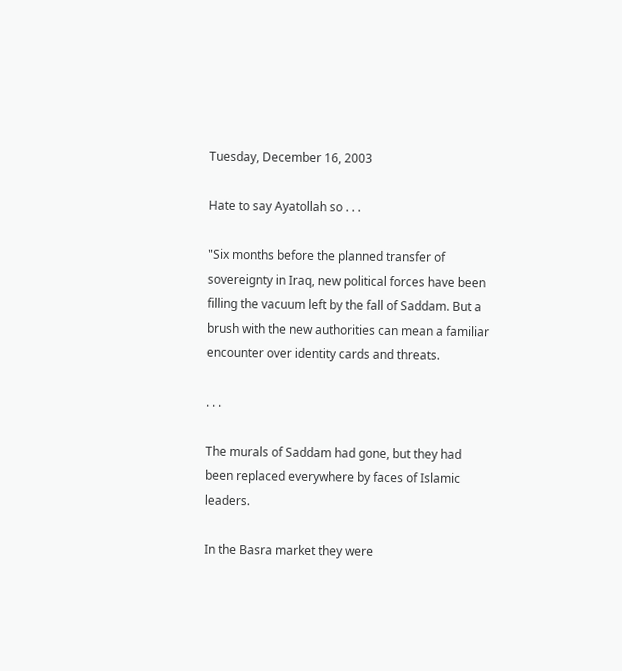Tuesday, December 16, 2003

Hate to say Ayatollah so . . .

"Six months before the planned transfer of sovereignty in Iraq, new political forces have been filling the vacuum left by the fall of Saddam. But a brush with the new authorities can mean a familiar encounter over identity cards and threats.

. . .

The murals of Saddam had gone, but they had been replaced everywhere by faces of Islamic leaders.

In the Basra market they were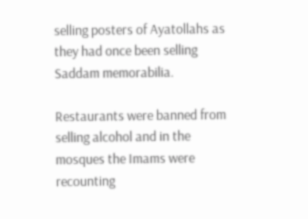selling posters of Ayatollahs as they had once been selling Saddam memorabilia.

Restaurants were banned from selling alcohol and in the mosques the Imams were recounting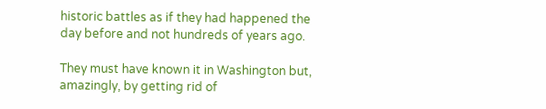historic battles as if they had happened the day before and not hundreds of years ago.

They must have known it in Washington but, amazingly, by getting rid of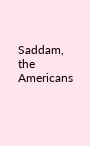Saddam, the Americans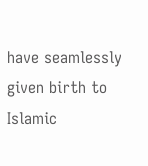have seamlessly given birth to Islamic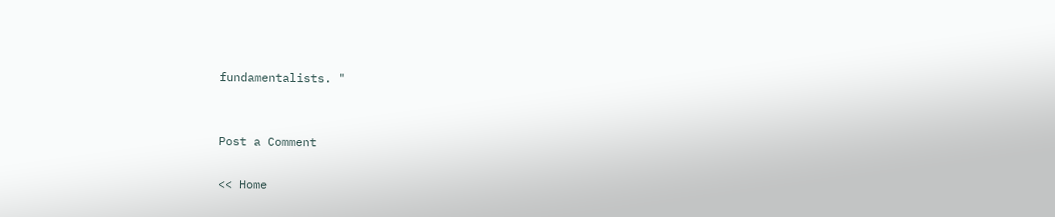fundamentalists. "


Post a Comment

<< Home